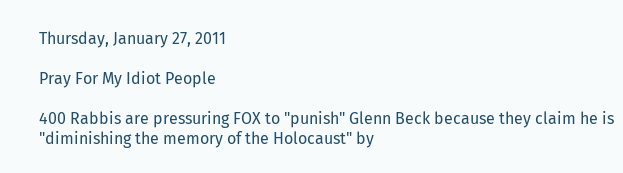Thursday, January 27, 2011

Pray For My Idiot People

400 Rabbis are pressuring FOX to "punish" Glenn Beck because they claim he is "diminishing the memory of the Holocaust" by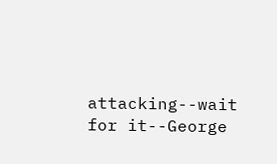attacking--wait for it--George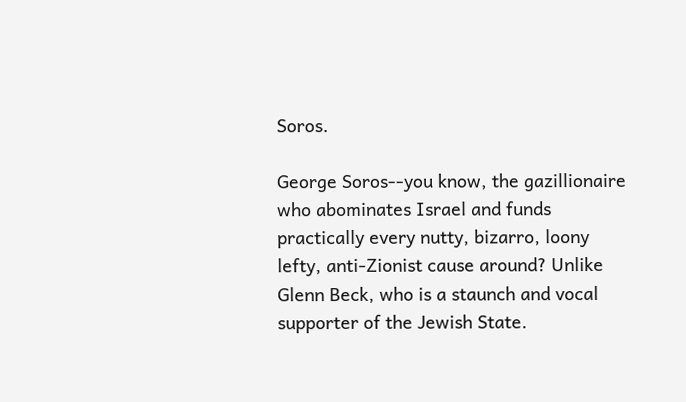Soros.

George Soros--you know, the gazillionaire who abominates Israel and funds practically every nutty, bizarro, loony lefty, anti-Zionist cause around? Unlike Glenn Beck, who is a staunch and vocal supporter of the Jewish State.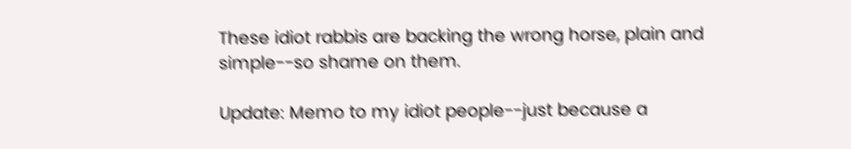These idiot rabbis are backing the wrong horse, plain and simple--so shame on them.

Update: Memo to my idiot people--just because a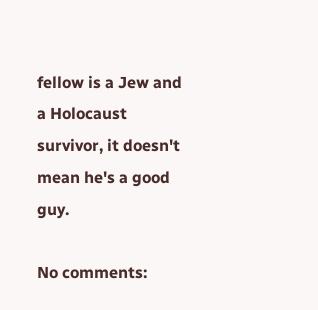fellow is a Jew and a Holocaust survivor, it doesn't mean he's a good guy.

No comments: